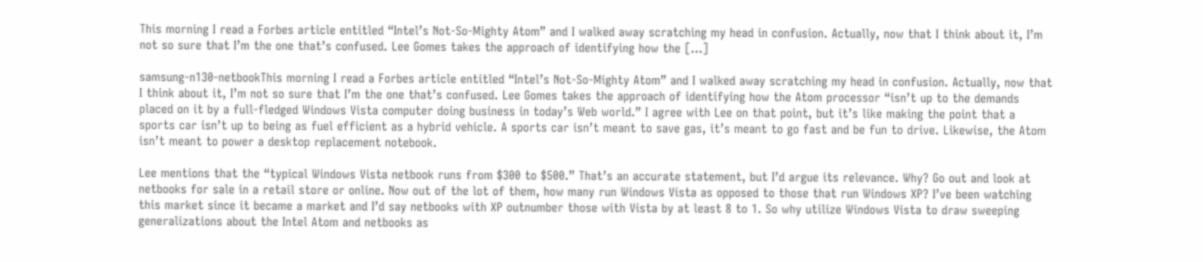This morning I read a Forbes article entitled “Intel’s Not-So-Mighty Atom” and I walked away scratching my head in confusion. Actually, now that I think about it, I’m not so sure that I’m the one that’s confused. Lee Gomes takes the approach of identifying how the […]

samsung-n130-netbookThis morning I read a Forbes article entitled “Intel’s Not-So-Mighty Atom” and I walked away scratching my head in confusion. Actually, now that I think about it, I’m not so sure that I’m the one that’s confused. Lee Gomes takes the approach of identifying how the Atom processor “isn’t up to the demands placed on it by a full-fledged Windows Vista computer doing business in today’s Web world.” I agree with Lee on that point, but it’s like making the point that a sports car isn’t up to being as fuel efficient as a hybrid vehicle. A sports car isn’t meant to save gas, it’s meant to go fast and be fun to drive. Likewise, the Atom isn’t meant to power a desktop replacement notebook.

Lee mentions that the “typical Windows Vista netbook runs from $300 to $500.” That’s an accurate statement, but I’d argue its relevance. Why? Go out and look at netbooks for sale in a retail store or online. Now out of the lot of them, how many run Windows Vista as opposed to those that run Windows XP? I’ve been watching this market since it became a market and I’d say netbooks with XP outnumber those with Vista by at least 8 to 1. So why utilize Windows Vista to draw sweeping generalizations about the Intel Atom and netbooks as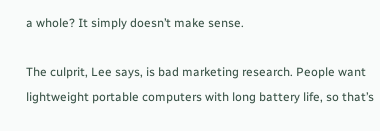a whole? It simply doesn’t make sense.

The culprit, Lee says, is bad marketing research. People want lightweight portable computers with long battery life, so that’s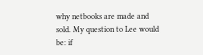why netbooks are made and sold. My question to Lee would be: if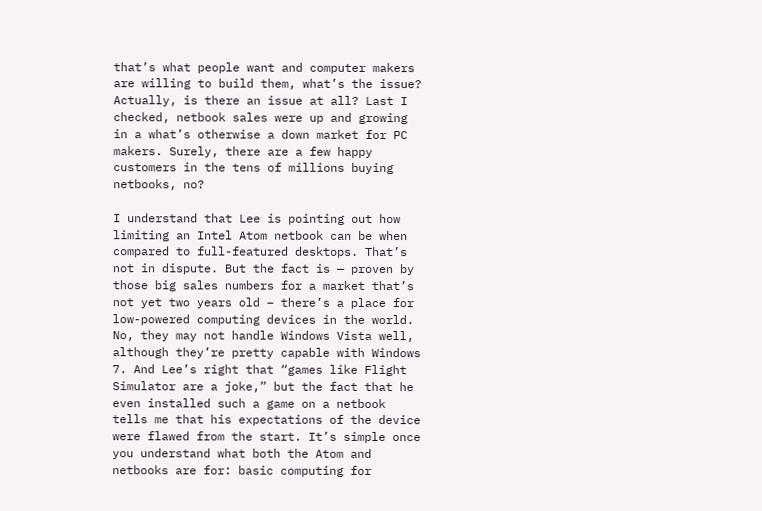that’s what people want and computer makers are willing to build them, what’s the issue? Actually, is there an issue at all? Last I checked, netbook sales were up and growing in a what’s otherwise a down market for PC makers. Surely, there are a few happy customers in the tens of millions buying netbooks, no?

I understand that Lee is pointing out how limiting an Intel Atom netbook can be when compared to full-featured desktops. That’s not in dispute. But the fact is — proven by those big sales numbers for a market that’s not yet two years old – there’s a place for low-powered computing devices in the world. No, they may not handle Windows Vista well, although they’re pretty capable with Windows 7. And Lee’s right that “games like Flight Simulator are a joke,” but the fact that he even installed such a game on a netbook tells me that his expectations of the device were flawed from the start. It’s simple once you understand what both the Atom and netbooks are for: basic computing for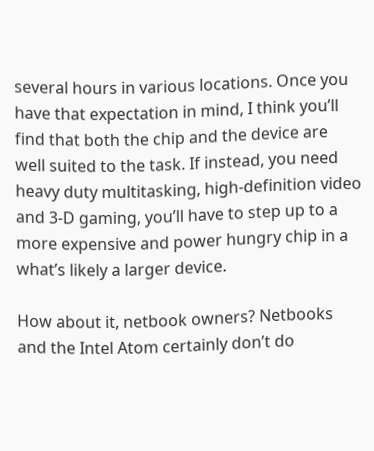several hours in various locations. Once you have that expectation in mind, I think you’ll find that both the chip and the device are well suited to the task. If instead, you need heavy duty multitasking, high-definition video and 3-D gaming, you’ll have to step up to a more expensive and power hungry chip in a what’s likely a larger device.

How about it, netbook owners? Netbooks and the Intel Atom certainly don’t do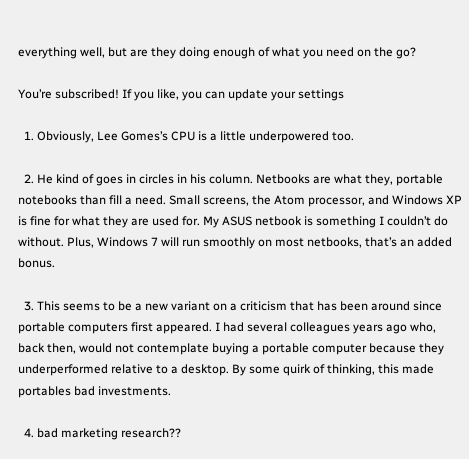everything well, but are they doing enough of what you need on the go?

You’re subscribed! If you like, you can update your settings

  1. Obviously, Lee Gomes’s CPU is a little underpowered too.

  2. He kind of goes in circles in his column. Netbooks are what they, portable notebooks than fill a need. Small screens, the Atom processor, and Windows XP is fine for what they are used for. My ASUS netbook is something I couldn’t do without. Plus, Windows 7 will run smoothly on most netbooks, that’s an added bonus.

  3. This seems to be a new variant on a criticism that has been around since portable computers first appeared. I had several colleagues years ago who, back then, would not contemplate buying a portable computer because they underperformed relative to a desktop. By some quirk of thinking, this made portables bad investments.

  4. bad marketing research??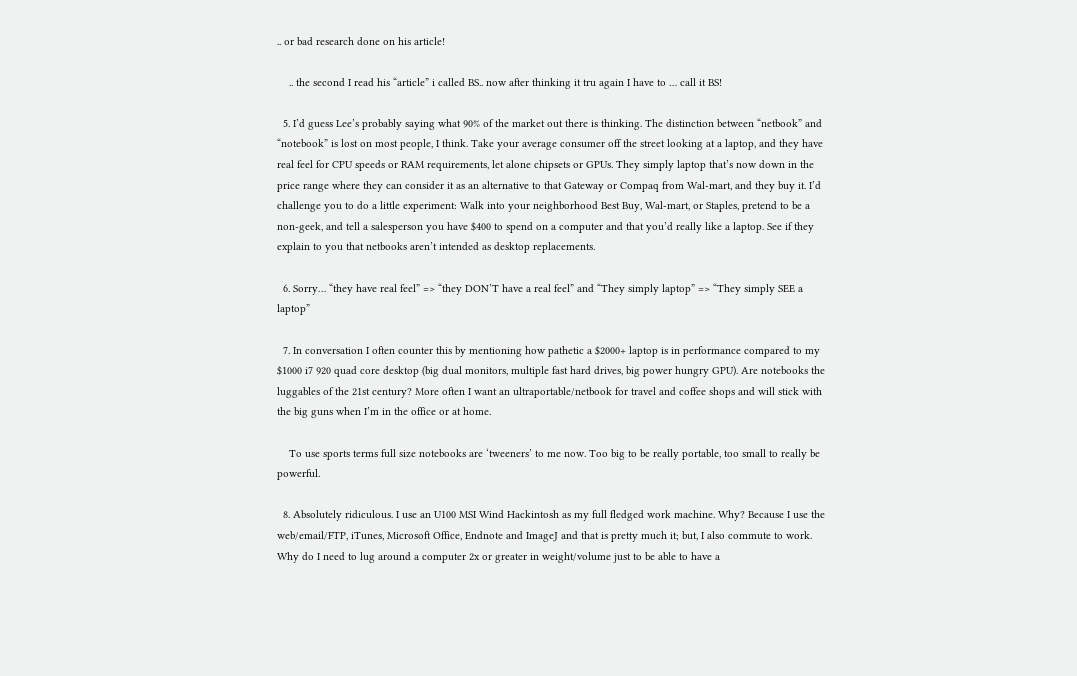.. or bad research done on his article!

    .. the second I read his “article” i called BS.. now after thinking it tru again I have to … call it BS!

  5. I’d guess Lee’s probably saying what 90% of the market out there is thinking. The distinction between “netbook” and “notebook” is lost on most people, I think. Take your average consumer off the street looking at a laptop, and they have real feel for CPU speeds or RAM requirements, let alone chipsets or GPUs. They simply laptop that’s now down in the price range where they can consider it as an alternative to that Gateway or Compaq from Wal-mart, and they buy it. I’d challenge you to do a little experiment: Walk into your neighborhood Best Buy, Wal-mart, or Staples, pretend to be a non-geek, and tell a salesperson you have $400 to spend on a computer and that you’d really like a laptop. See if they explain to you that netbooks aren’t intended as desktop replacements.

  6. Sorry… “they have real feel” => “they DON’T have a real feel” and “They simply laptop” => “They simply SEE a laptop”

  7. In conversation I often counter this by mentioning how pathetic a $2000+ laptop is in performance compared to my $1000 i7 920 quad core desktop (big dual monitors, multiple fast hard drives, big power hungry GPU). Are notebooks the luggables of the 21st century? More often I want an ultraportable/netbook for travel and coffee shops and will stick with the big guns when I’m in the office or at home.

    To use sports terms full size notebooks are ‘tweeners’ to me now. Too big to be really portable, too small to really be powerful.

  8. Absolutely ridiculous. I use an U100 MSI Wind Hackintosh as my full fledged work machine. Why? Because I use the web/email/FTP, iTunes, Microsoft Office, Endnote and ImageJ and that is pretty much it; but, I also commute to work. Why do I need to lug around a computer 2x or greater in weight/volume just to be able to have a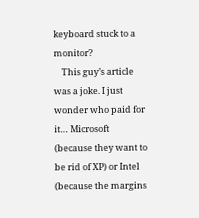keyboard stuck to a monitor?
    This guy’s article was a joke. I just wonder who paid for it… Microsoft (because they want to be rid of XP) or Intel (because the margins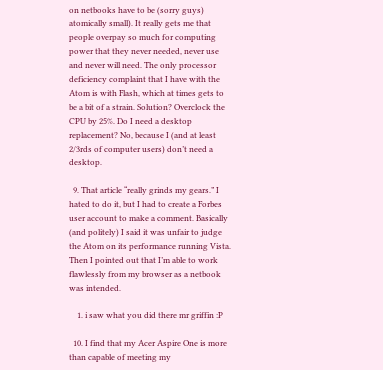on netbooks have to be (sorry guys) atomically small). It really gets me that people overpay so much for computing power that they never needed, never use and never will need. The only processor deficiency complaint that I have with the Atom is with Flash, which at times gets to be a bit of a strain. Solution? Overclock the CPU by 25%. Do I need a desktop replacement? No, because I (and at least 2/3rds of computer users) don’t need a desktop.

  9. That article “really grinds my gears.” I hated to do it, but I had to create a Forbes user account to make a comment. Basically (and politely) I said it was unfair to judge the Atom on its performance running Vista. Then I pointed out that I’m able to work flawlessly from my browser as a netbook was intended.

    1. i saw what you did there mr griffin :P

  10. I find that my Acer Aspire One is more than capable of meeting my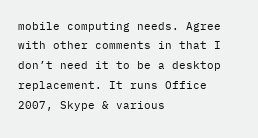mobile computing needs. Agree with other comments in that I don’t need it to be a desktop replacement. It runs Office 2007, Skype & various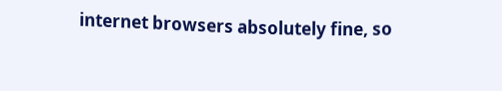internet browsers absolutely fine, so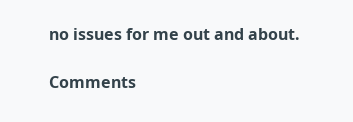no issues for me out and about.

Comments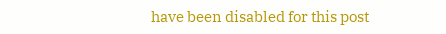have been disabled for this post